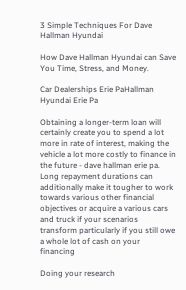3 Simple Techniques For Dave Hallman Hyundai

How Dave Hallman Hyundai can Save You Time, Stress, and Money.

Car Dealerships Erie PaHallman Hyundai Erie Pa

Obtaining a longer-term loan will certainly create you to spend a lot more in rate of interest, making the vehicle a lot more costly to finance in the future - dave hallman erie pa. Long repayment durations can additionally make it tougher to work towards various other financial objectives or acquire a various cars and truck if your scenarios transform particularly if you still owe a whole lot of cash on your financing

Doing your research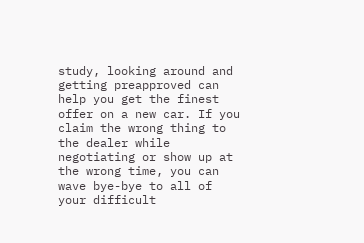study, looking around and getting preapproved can help you get the finest offer on a new car. If you claim the wrong thing to the dealer while negotiating or show up at the wrong time, you can wave bye-bye to all of your difficult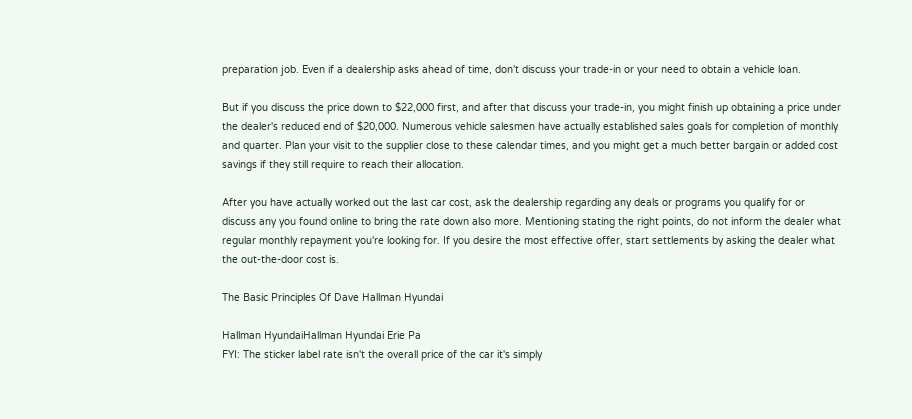preparation job. Even if a dealership asks ahead of time, don't discuss your trade-in or your need to obtain a vehicle loan.

But if you discuss the price down to $22,000 first, and after that discuss your trade-in, you might finish up obtaining a price under the dealer's reduced end of $20,000. Numerous vehicle salesmen have actually established sales goals for completion of monthly and quarter. Plan your visit to the supplier close to these calendar times, and you might get a much better bargain or added cost savings if they still require to reach their allocation.

After you have actually worked out the last car cost, ask the dealership regarding any deals or programs you qualify for or discuss any you found online to bring the rate down also more. Mentioning stating the right points, do not inform the dealer what regular monthly repayment you're looking for. If you desire the most effective offer, start settlements by asking the dealer what the out-the-door cost is.

The Basic Principles Of Dave Hallman Hyundai

Hallman HyundaiHallman Hyundai Erie Pa
FYI: The sticker label rate isn't the overall price of the car it's simply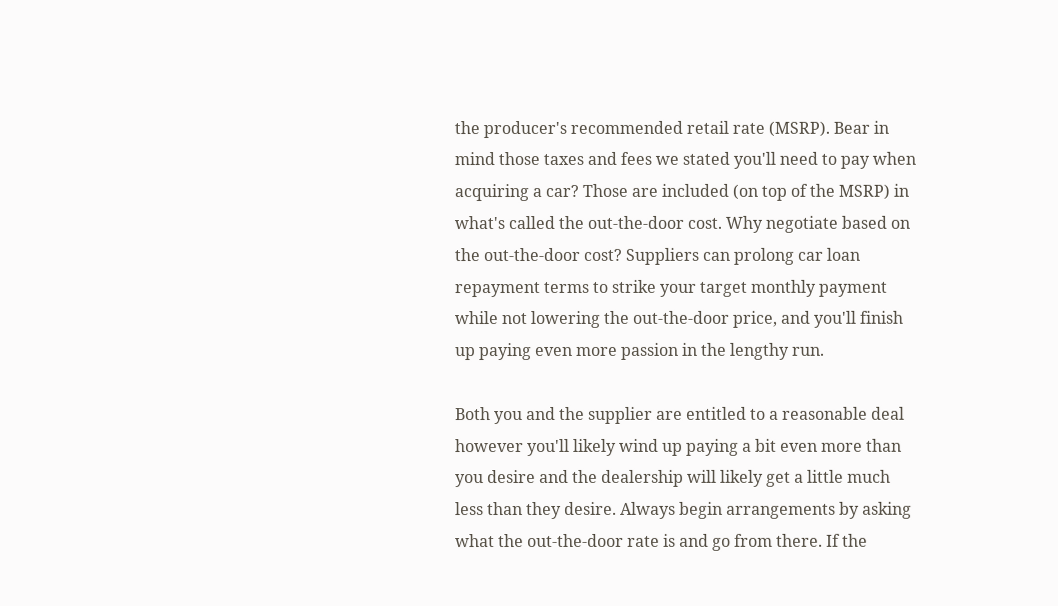the producer's recommended retail rate (MSRP). Bear in mind those taxes and fees we stated you'll need to pay when acquiring a car? Those are included (on top of the MSRP) in what's called the out-the-door cost. Why negotiate based on the out-the-door cost? Suppliers can prolong car loan repayment terms to strike your target monthly payment while not lowering the out-the-door price, and you'll finish up paying even more passion in the lengthy run.

Both you and the supplier are entitled to a reasonable deal however you'll likely wind up paying a bit even more than you desire and the dealership will likely get a little much less than they desire. Always begin arrangements by asking what the out-the-door rate is and go from there. If the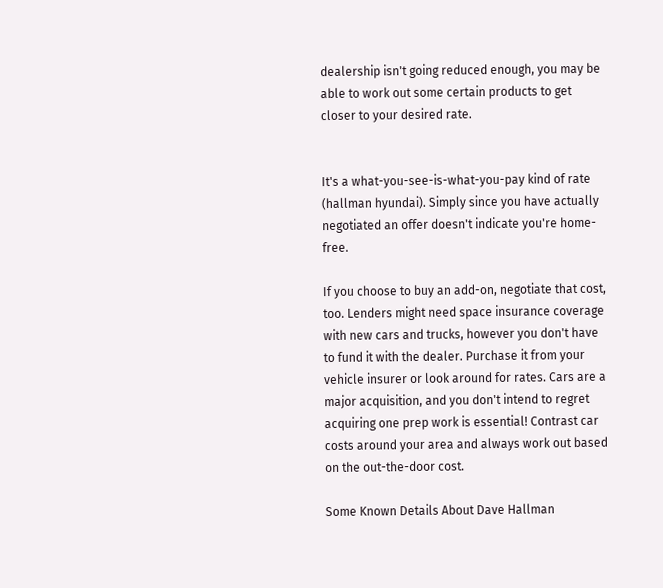dealership isn't going reduced enough, you may be able to work out some certain products to get closer to your desired rate.


It's a what-you-see-is-what-you-pay kind of rate (hallman hyundai). Simply since you have actually negotiated an offer doesn't indicate you're home-free.

If you choose to buy an add-on, negotiate that cost, too. Lenders might need space insurance coverage with new cars and trucks, however you don't have to fund it with the dealer. Purchase it from your vehicle insurer or look around for rates. Cars are a major acquisition, and you don't intend to regret acquiring one prep work is essential! Contrast car costs around your area and always work out based on the out-the-door cost.

Some Known Details About Dave Hallman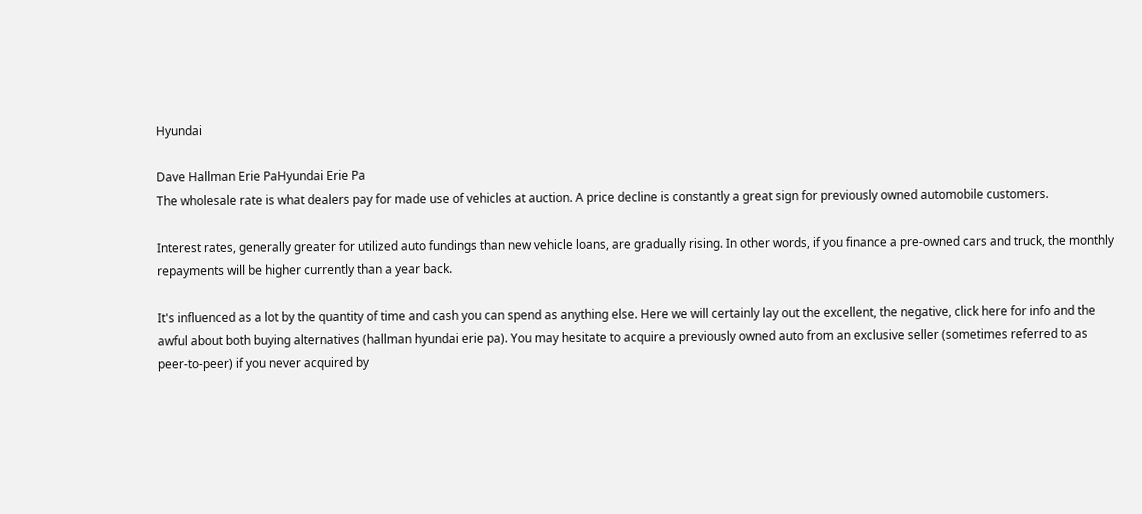Hyundai

Dave Hallman Erie PaHyundai Erie Pa
The wholesale rate is what dealers pay for made use of vehicles at auction. A price decline is constantly a great sign for previously owned automobile customers.

Interest rates, generally greater for utilized auto fundings than new vehicle loans, are gradually rising. In other words, if you finance a pre-owned cars and truck, the monthly repayments will be higher currently than a year back.

It's influenced as a lot by the quantity of time and cash you can spend as anything else. Here we will certainly lay out the excellent, the negative, click here for info and the awful about both buying alternatives (hallman hyundai erie pa). You may hesitate to acquire a previously owned auto from an exclusive seller (sometimes referred to as peer-to-peer) if you never acquired by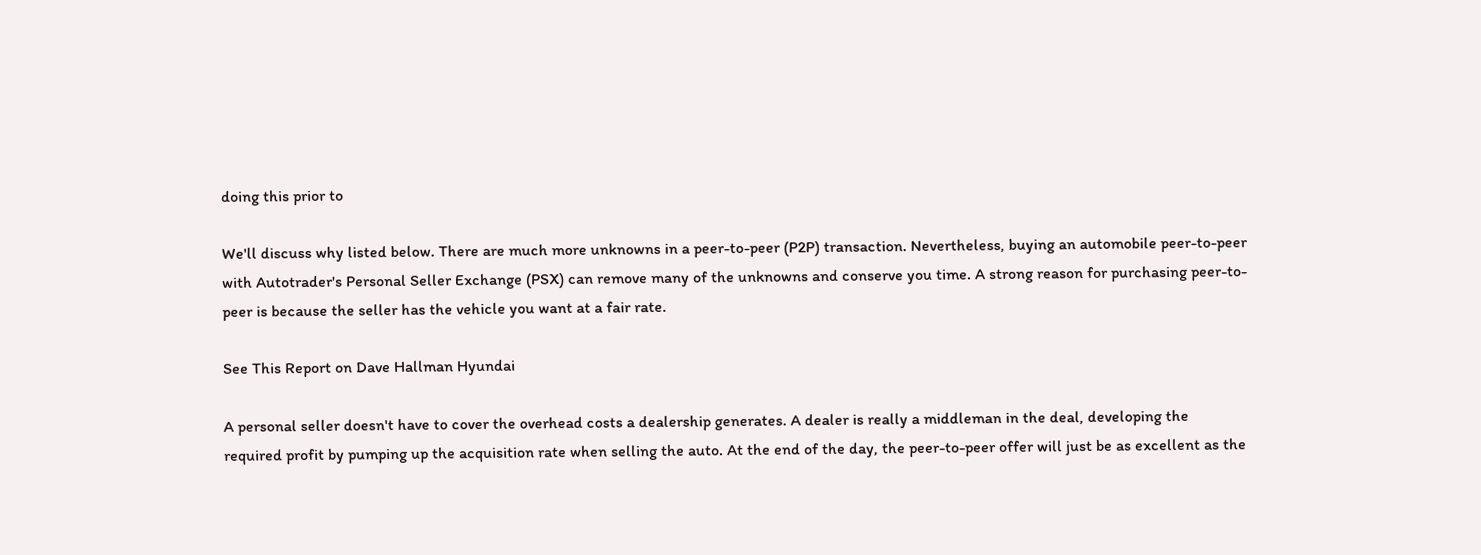doing this prior to

We'll discuss why listed below. There are much more unknowns in a peer-to-peer (P2P) transaction. Nevertheless, buying an automobile peer-to-peer with Autotrader's Personal Seller Exchange (PSX) can remove many of the unknowns and conserve you time. A strong reason for purchasing peer-to-peer is because the seller has the vehicle you want at a fair rate.

See This Report on Dave Hallman Hyundai

A personal seller doesn't have to cover the overhead costs a dealership generates. A dealer is really a middleman in the deal, developing the required profit by pumping up the acquisition rate when selling the auto. At the end of the day, the peer-to-peer offer will just be as excellent as the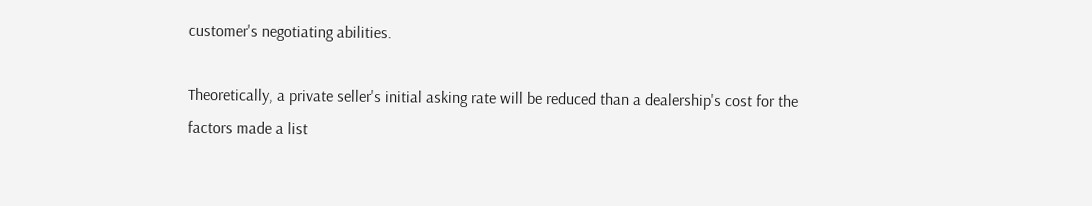customer's negotiating abilities.

Theoretically, a private seller's initial asking rate will be reduced than a dealership's cost for the factors made a list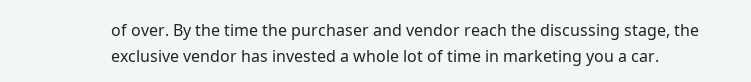of over. By the time the purchaser and vendor reach the discussing stage, the exclusive vendor has invested a whole lot of time in marketing you a car.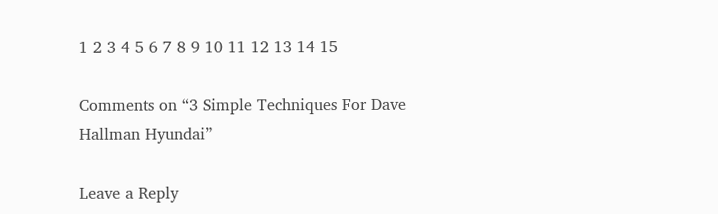1 2 3 4 5 6 7 8 9 10 11 12 13 14 15

Comments on “3 Simple Techniques For Dave Hallman Hyundai”

Leave a Reply